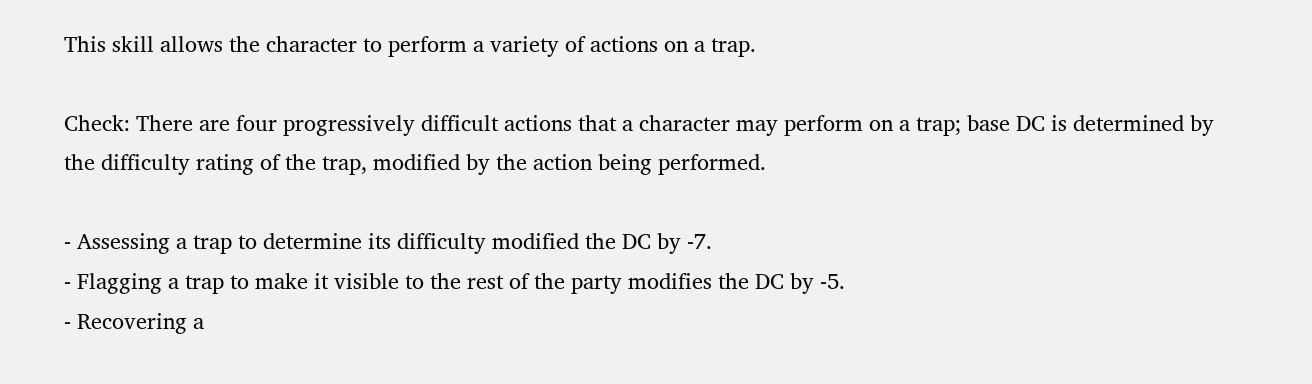This skill allows the character to perform a variety of actions on a trap.

Check: There are four progressively difficult actions that a character may perform on a trap; base DC is determined by the difficulty rating of the trap, modified by the action being performed.

- Assessing a trap to determine its difficulty modified the DC by -7.
- Flagging a trap to make it visible to the rest of the party modifies the DC by -5.
- Recovering a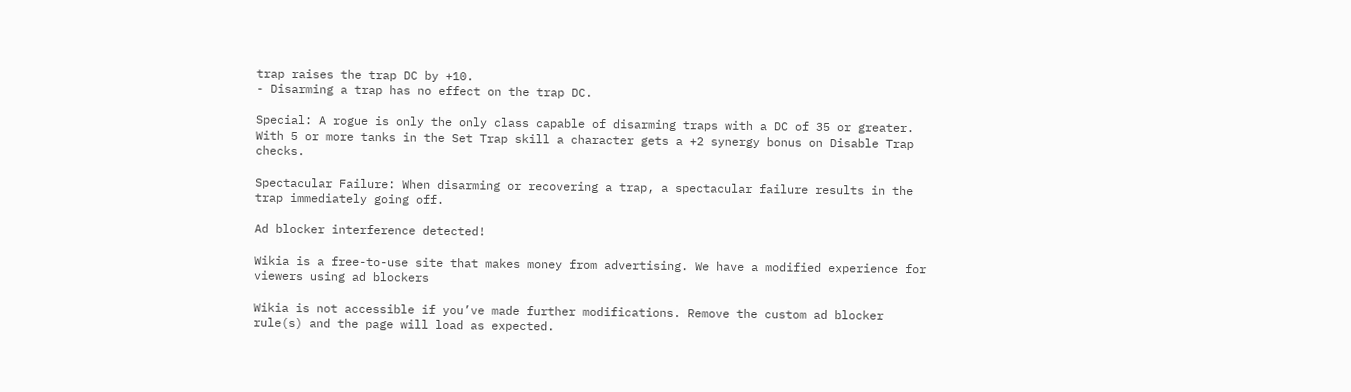trap raises the trap DC by +10.
- Disarming a trap has no effect on the trap DC.

Special: A rogue is only the only class capable of disarming traps with a DC of 35 or greater. With 5 or more tanks in the Set Trap skill a character gets a +2 synergy bonus on Disable Trap checks.

Spectacular Failure: When disarming or recovering a trap, a spectacular failure results in the trap immediately going off.

Ad blocker interference detected!

Wikia is a free-to-use site that makes money from advertising. We have a modified experience for viewers using ad blockers

Wikia is not accessible if you’ve made further modifications. Remove the custom ad blocker rule(s) and the page will load as expected.